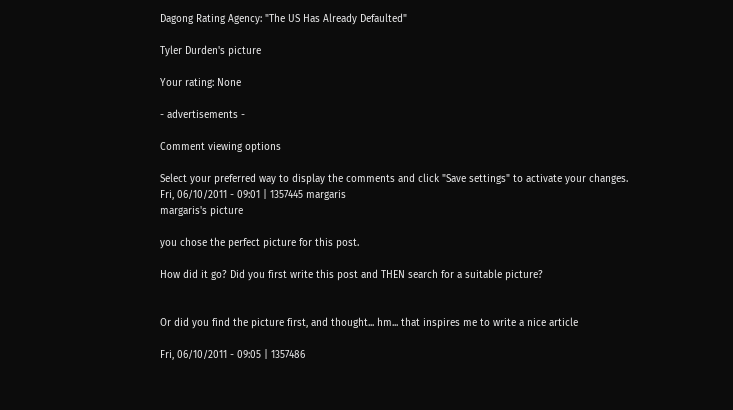Dagong Rating Agency: "The US Has Already Defaulted"

Tyler Durden's picture

Your rating: None

- advertisements -

Comment viewing options

Select your preferred way to display the comments and click "Save settings" to activate your changes.
Fri, 06/10/2011 - 09:01 | 1357445 margaris
margaris's picture

you chose the perfect picture for this post.

How did it go? Did you first write this post and THEN search for a suitable picture?


Or did you find the picture first, and thought... hm... that inspires me to write a nice article

Fri, 06/10/2011 - 09:05 | 1357486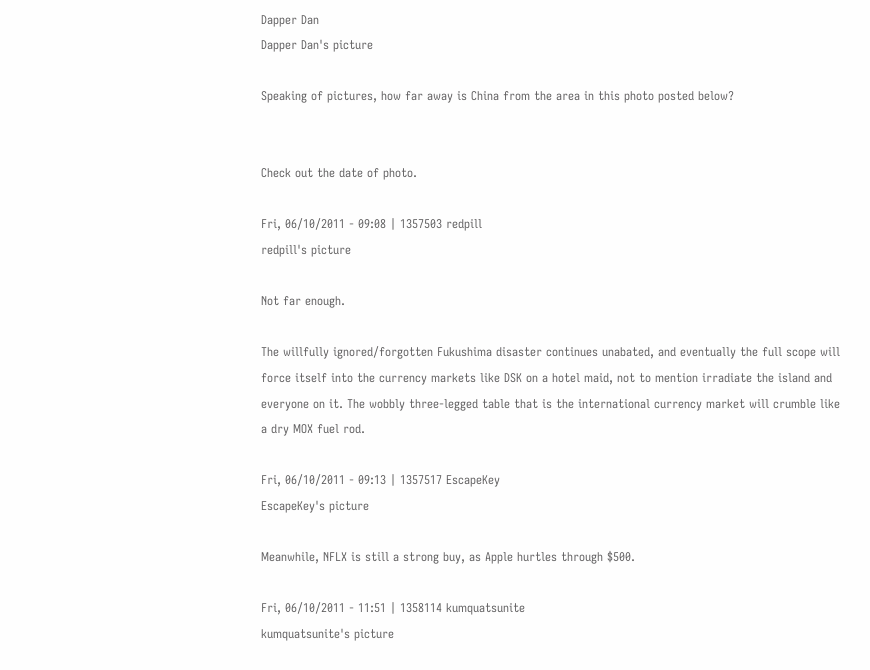Dapper Dan
Dapper Dan's picture

Speaking of pictures, how far away is China from the area in this photo posted below?


Check out the date of photo.

Fri, 06/10/2011 - 09:08 | 1357503 redpill
redpill's picture

Not far enough.

The willfully ignored/forgotten Fukushima disaster continues unabated, and eventually the full scope will force itself into the currency markets like DSK on a hotel maid, not to mention irradiate the island and everyone on it. The wobbly three-legged table that is the international currency market will crumble like a dry MOX fuel rod.

Fri, 06/10/2011 - 09:13 | 1357517 EscapeKey
EscapeKey's picture

Meanwhile, NFLX is still a strong buy, as Apple hurtles through $500.

Fri, 06/10/2011 - 11:51 | 1358114 kumquatsunite
kumquatsunite's picture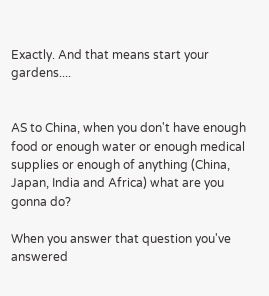Exactly. And that means start your gardens....


AS to China, when you don't have enough food or enough water or enough medical supplies or enough of anything (China, Japan, India and Africa) what are you gonna do?

When you answer that question you've answered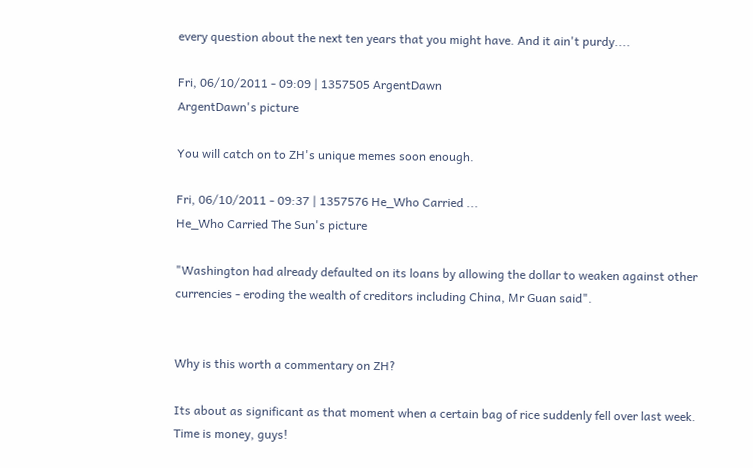every question about the next ten years that you might have. And it ain't purdy....

Fri, 06/10/2011 - 09:09 | 1357505 ArgentDawn
ArgentDawn's picture

You will catch on to ZH's unique memes soon enough.

Fri, 06/10/2011 - 09:37 | 1357576 He_Who Carried ...
He_Who Carried The Sun's picture

"Washington had already defaulted on its loans by allowing the dollar to weaken against other currencies - eroding the wealth of creditors including China, Mr Guan said".


Why is this worth a commentary on ZH?

Its about as significant as that moment when a certain bag of rice suddenly fell over last week. Time is money, guys!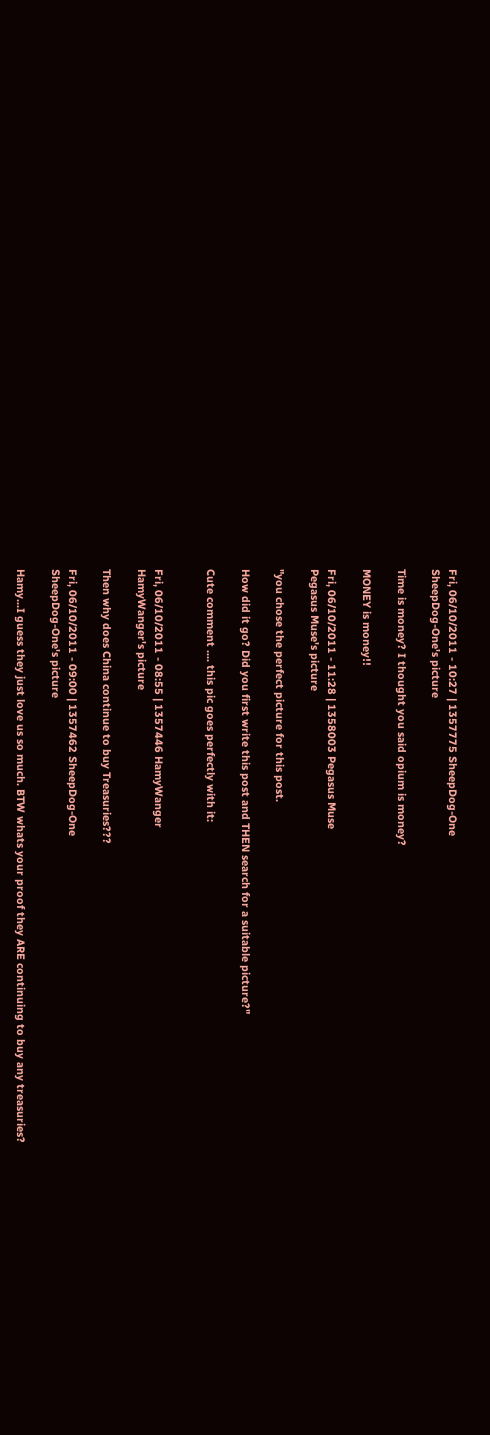Fri, 06/10/2011 - 10:27 | 1357775 SheepDog-One
SheepDog-One's picture

Time is money? I thought you said opium is money?

MONEY is money!!

Fri, 06/10/2011 - 11:28 | 1358003 Pegasus Muse
Pegasus Muse's picture

"you chose the perfect picture for this post.

How did it go? Did you first write this post and THEN search for a suitable picture?"

Cute comment .... this pic goes perfectly with it:


Fri, 06/10/2011 - 08:55 | 1357446 HamyWanger
HamyWanger's picture

Then why does China continue to buy Treasuries???

Fri, 06/10/2011 - 09:00 | 1357462 SheepDog-One
SheepDog-One's picture

Hamy...I guess they just love us so much. BTW whats your proof they ARE continuing to buy any treasuries?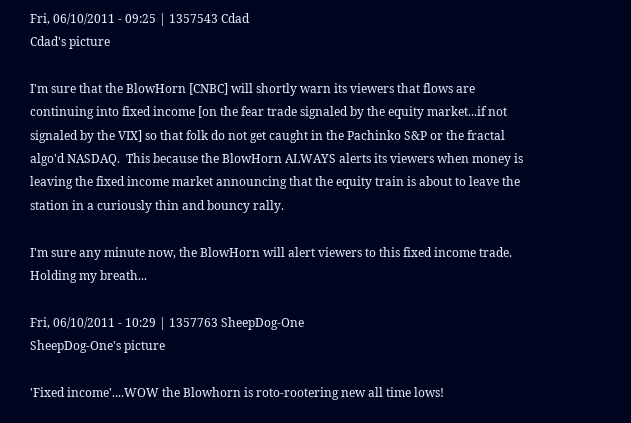Fri, 06/10/2011 - 09:25 | 1357543 Cdad
Cdad's picture

I'm sure that the BlowHorn [CNBC] will shortly warn its viewers that flows are continuing into fixed income [on the fear trade signaled by the equity market...if not signaled by the VIX] so that folk do not get caught in the Pachinko S&P or the fractal algo'd NASDAQ.  This because the BlowHorn ALWAYS alerts its viewers when money is leaving the fixed income market announcing that the equity train is about to leave the station in a curiously thin and bouncy rally.

I'm sure any minute now, the BlowHorn will alert viewers to this fixed income trade.  Holding my breath...

Fri, 06/10/2011 - 10:29 | 1357763 SheepDog-One
SheepDog-One's picture

'Fixed income'....WOW the Blowhorn is roto-rootering new all time lows!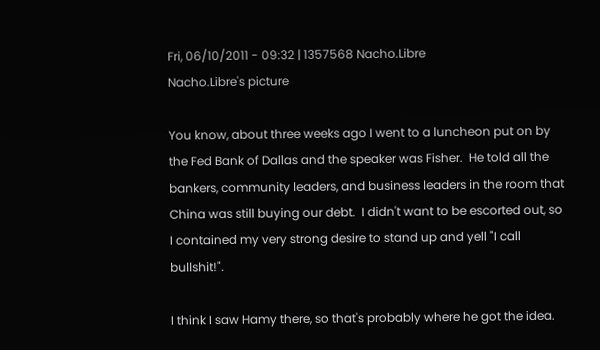Fri, 06/10/2011 - 09:32 | 1357568 Nacho.Libre
Nacho.Libre's picture

You know, about three weeks ago I went to a luncheon put on by the Fed Bank of Dallas and the speaker was Fisher.  He told all the bankers, community leaders, and business leaders in the room that China was still buying our debt.  I didn't want to be escorted out, so I contained my very strong desire to stand up and yell "I call bullshit!".

I think I saw Hamy there, so that's probably where he got the idea.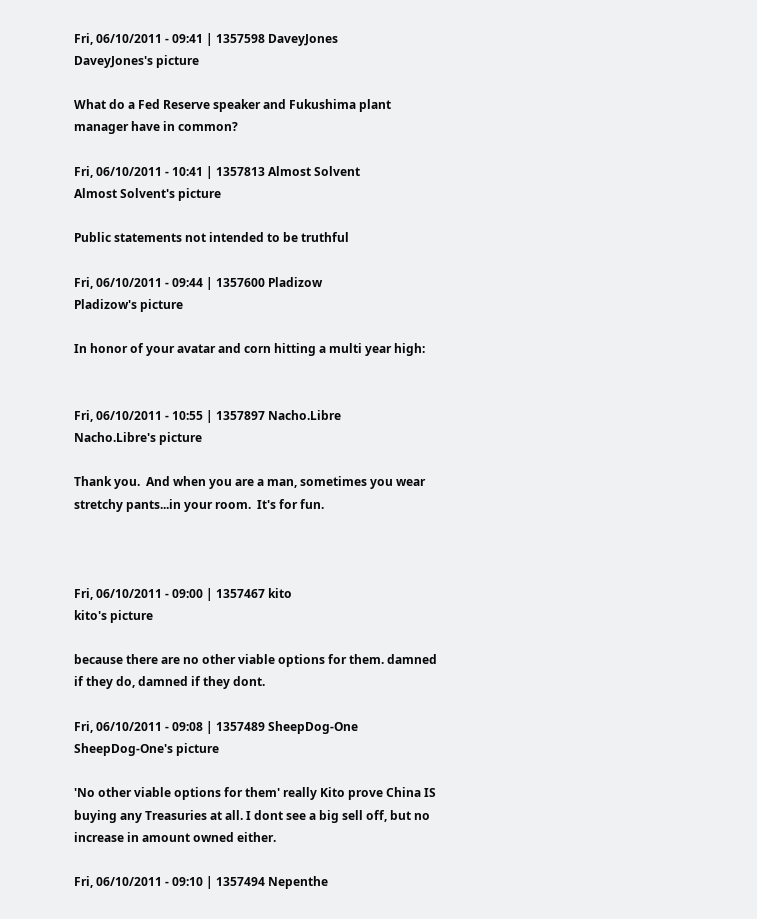Fri, 06/10/2011 - 09:41 | 1357598 DaveyJones
DaveyJones's picture

What do a Fed Reserve speaker and Fukushima plant manager have in common?

Fri, 06/10/2011 - 10:41 | 1357813 Almost Solvent
Almost Solvent's picture

Public statements not intended to be truthful

Fri, 06/10/2011 - 09:44 | 1357600 Pladizow
Pladizow's picture

In honor of your avatar and corn hitting a multi year high:


Fri, 06/10/2011 - 10:55 | 1357897 Nacho.Libre
Nacho.Libre's picture

Thank you.  And when you are a man, sometimes you wear stretchy pants...in your room.  It's for fun.



Fri, 06/10/2011 - 09:00 | 1357467 kito
kito's picture

because there are no other viable options for them. damned if they do, damned if they dont.

Fri, 06/10/2011 - 09:08 | 1357489 SheepDog-One
SheepDog-One's picture

'No other viable options for them' really Kito prove China IS buying any Treasuries at all. I dont see a big sell off, but no increase in amount owned either.

Fri, 06/10/2011 - 09:10 | 1357494 Nepenthe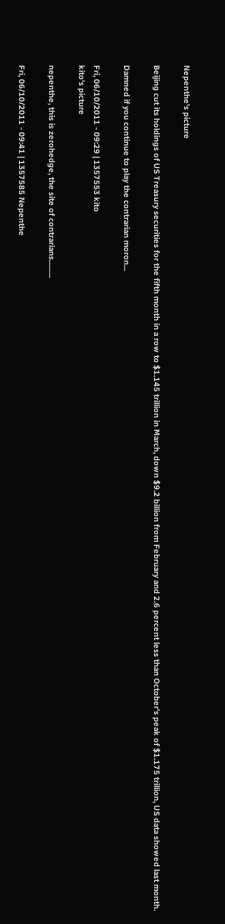Nepenthe's picture

Beijing cut its holdings of US Treasury securities for the fifth month in a row to $1.145 trillion in March, down $9.2 billion from February and 2.6 percent less than October's peak of $1.175 trillion, US data showed last month.

Damned if you continue to play the contrarian moron...

Fri, 06/10/2011 - 09:29 | 1357553 kito
kito's picture

nepenthe, this is zerohedge, the site of contrarians.........

Fri, 06/10/2011 - 09:41 | 1357585 Nepenthe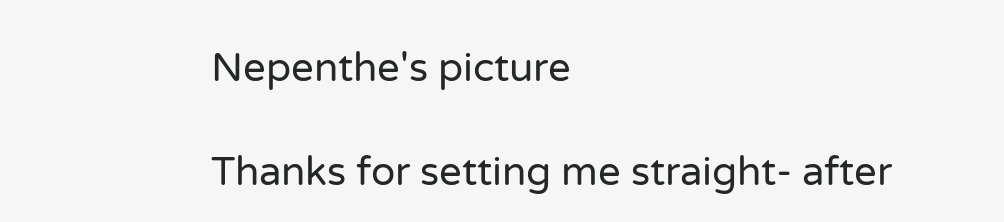Nepenthe's picture

Thanks for setting me straight- after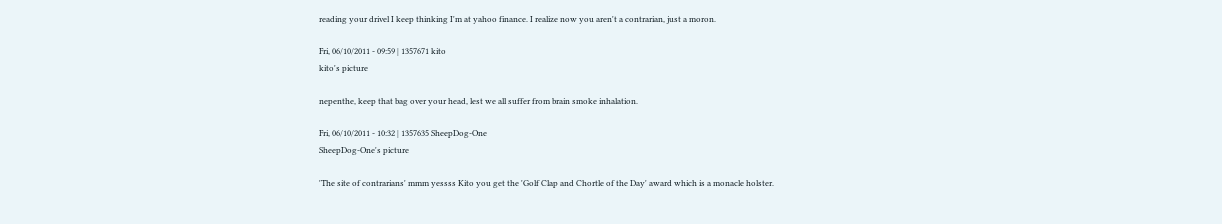reading your drivel I keep thinking I'm at yahoo finance. I realize now you aren't a contrarian, just a moron.

Fri, 06/10/2011 - 09:59 | 1357671 kito
kito's picture

nepenthe, keep that bag over your head, lest we all suffer from brain smoke inhalation.

Fri, 06/10/2011 - 10:32 | 1357635 SheepDog-One
SheepDog-One's picture

'The site of contrarians' mmm yessss Kito you get the 'Golf Clap and Chortle of the Day' award which is a monacle holster.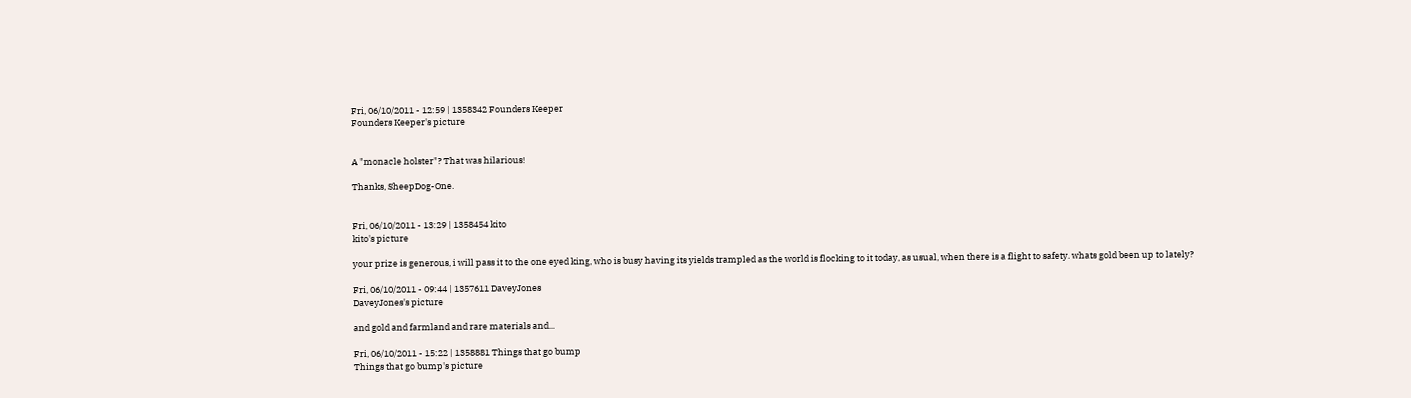Fri, 06/10/2011 - 12:59 | 1358342 Founders Keeper
Founders Keeper's picture


A "monacle holster"? That was hilarious!

Thanks, SheepDog-One.


Fri, 06/10/2011 - 13:29 | 1358454 kito
kito's picture

your prize is generous, i will pass it to the one eyed king, who is busy having its yields trampled as the world is flocking to it today, as usual, when there is a flight to safety. whats gold been up to lately?

Fri, 06/10/2011 - 09:44 | 1357611 DaveyJones
DaveyJones's picture

and gold and farmland and rare materials and...

Fri, 06/10/2011 - 15:22 | 1358881 Things that go bump
Things that go bump's picture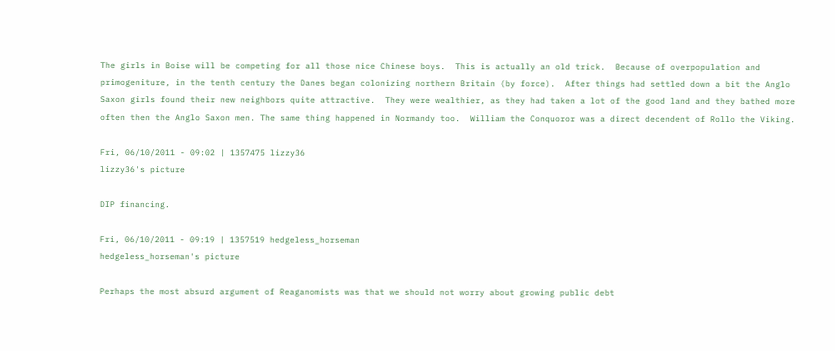The girls in Boise will be competing for all those nice Chinese boys.  This is actually an old trick.  Because of overpopulation and primogeniture, in the tenth century the Danes began colonizing northern Britain (by force).  After things had settled down a bit the Anglo Saxon girls found their new neighbors quite attractive.  They were wealthier, as they had taken a lot of the good land and they bathed more often then the Anglo Saxon men. The same thing happened in Normandy too.  William the Conquoror was a direct decendent of Rollo the Viking.

Fri, 06/10/2011 - 09:02 | 1357475 lizzy36
lizzy36's picture

DIP financing.

Fri, 06/10/2011 - 09:19 | 1357519 hedgeless_horseman
hedgeless_horseman's picture

Perhaps the most absurd argument of Reaganomists was that we should not worry about growing public debt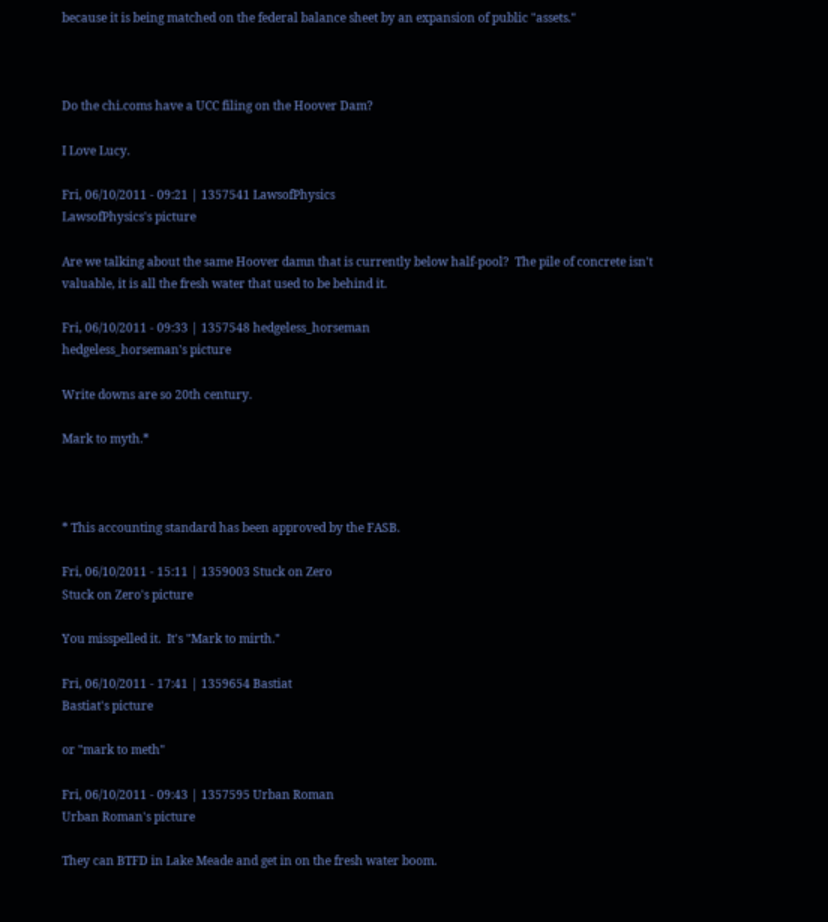because it is being matched on the federal balance sheet by an expansion of public "assets."



Do the chi.coms have a UCC filing on the Hoover Dam?

I Love Lucy.

Fri, 06/10/2011 - 09:21 | 1357541 LawsofPhysics
LawsofPhysics's picture

Are we talking about the same Hoover damn that is currently below half-pool?  The pile of concrete isn't valuable, it is all the fresh water that used to be behind it.

Fri, 06/10/2011 - 09:33 | 1357548 hedgeless_horseman
hedgeless_horseman's picture

Write downs are so 20th century.

Mark to myth.*



* This accounting standard has been approved by the FASB.

Fri, 06/10/2011 - 15:11 | 1359003 Stuck on Zero
Stuck on Zero's picture

You misspelled it.  It's "Mark to mirth."

Fri, 06/10/2011 - 17:41 | 1359654 Bastiat
Bastiat's picture

or "mark to meth"

Fri, 06/10/2011 - 09:43 | 1357595 Urban Roman
Urban Roman's picture

They can BTFD in Lake Meade and get in on the fresh water boom.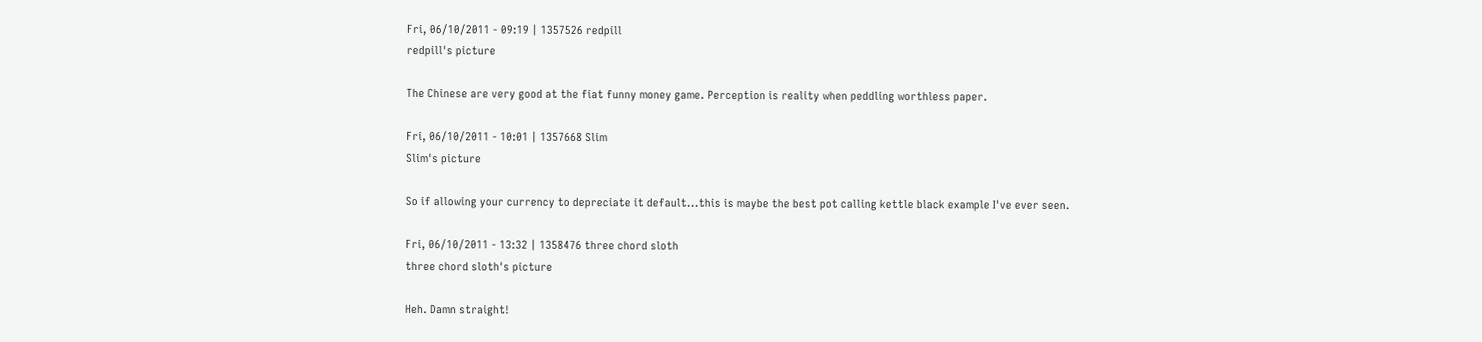Fri, 06/10/2011 - 09:19 | 1357526 redpill
redpill's picture

The Chinese are very good at the fiat funny money game. Perception is reality when peddling worthless paper.

Fri, 06/10/2011 - 10:01 | 1357668 Slim
Slim's picture

So if allowing your currency to depreciate it default...this is maybe the best pot calling kettle black example I've ever seen.

Fri, 06/10/2011 - 13:32 | 1358476 three chord sloth
three chord sloth's picture

Heh. Damn straight!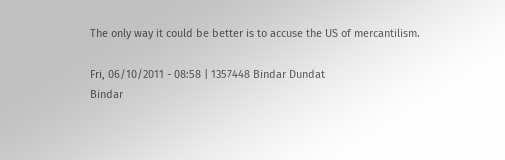The only way it could be better is to accuse the US of mercantilism.

Fri, 06/10/2011 - 08:58 | 1357448 Bindar Dundat
Bindar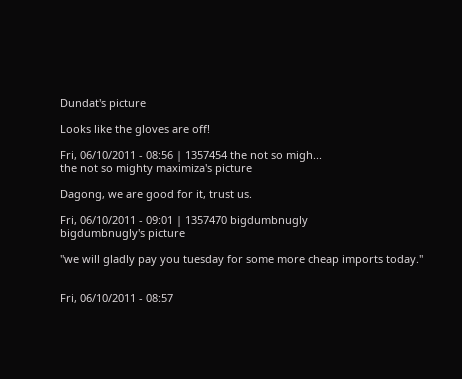Dundat's picture

Looks like the gloves are off!

Fri, 06/10/2011 - 08:56 | 1357454 the not so migh...
the not so mighty maximiza's picture

Dagong, we are good for it, trust us.

Fri, 06/10/2011 - 09:01 | 1357470 bigdumbnugly
bigdumbnugly's picture

"we will gladly pay you tuesday for some more cheap imports today."


Fri, 06/10/2011 - 08:57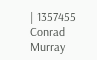| 1357455 Conrad Murray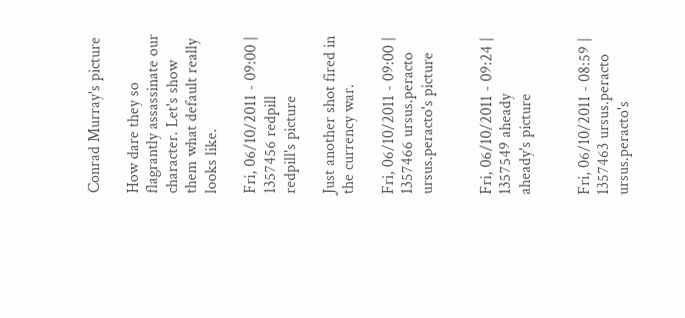Conrad Murray's picture

How dare they so flagrantly assassinate our character. Let's show them what default really looks like.

Fri, 06/10/2011 - 09:00 | 1357456 redpill
redpill's picture

Just another shot fired in the currency war.

Fri, 06/10/2011 - 09:00 | 1357466 ursus.peracto
ursus.peracto's picture


Fri, 06/10/2011 - 09:24 | 1357549 aheady
aheady's picture


Fri, 06/10/2011 - 08:59 | 1357463 ursus.peracto
ursus.peracto's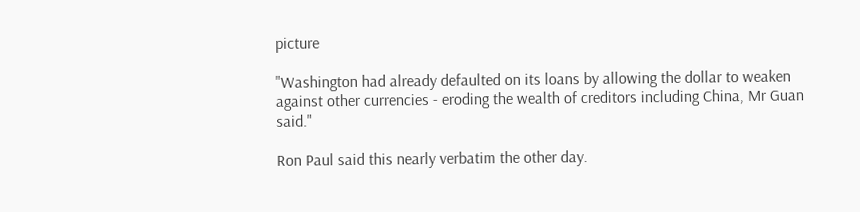picture

"Washington had already defaulted on its loans by allowing the dollar to weaken against other currencies - eroding the wealth of creditors including China, Mr Guan said."

Ron Paul said this nearly verbatim the other day.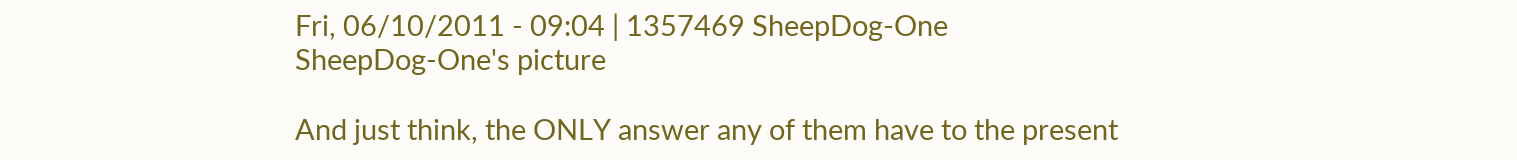Fri, 06/10/2011 - 09:04 | 1357469 SheepDog-One
SheepDog-One's picture

And just think, the ONLY answer any of them have to the present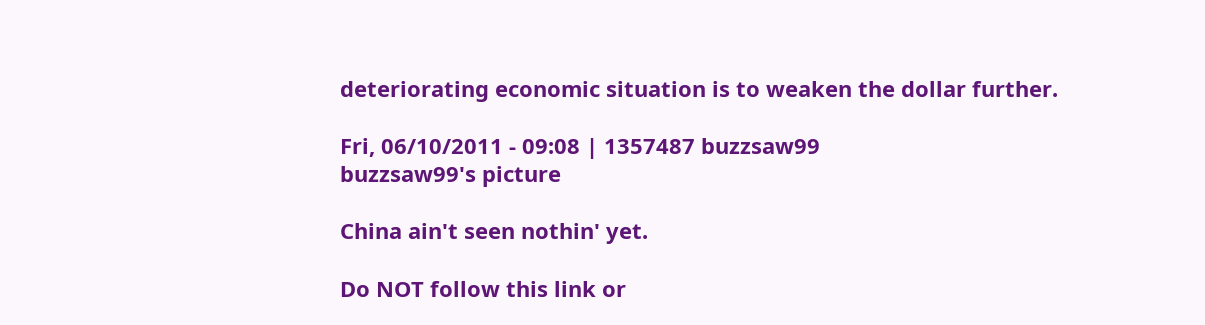deteriorating economic situation is to weaken the dollar further.

Fri, 06/10/2011 - 09:08 | 1357487 buzzsaw99
buzzsaw99's picture

China ain't seen nothin' yet.

Do NOT follow this link or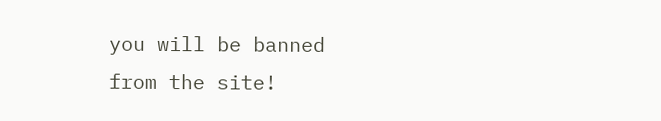you will be banned from the site!